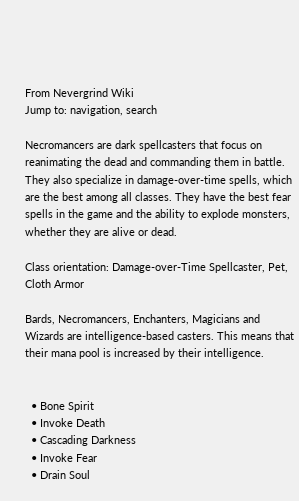From Nevergrind Wiki
Jump to: navigation, search

Necromancers are dark spellcasters that focus on reanimating the dead and commanding them in battle. They also specialize in damage-over-time spells, which are the best among all classes. They have the best fear spells in the game and the ability to explode monsters, whether they are alive or dead.

Class orientation: Damage-over-Time Spellcaster, Pet, Cloth Armor

Bards, Necromancers, Enchanters, Magicians and Wizards are intelligence-based casters. This means that their mana pool is increased by their intelligence.


  • Bone Spirit
  • Invoke Death
  • Cascading Darkness
  • Invoke Fear
  • Drain Soul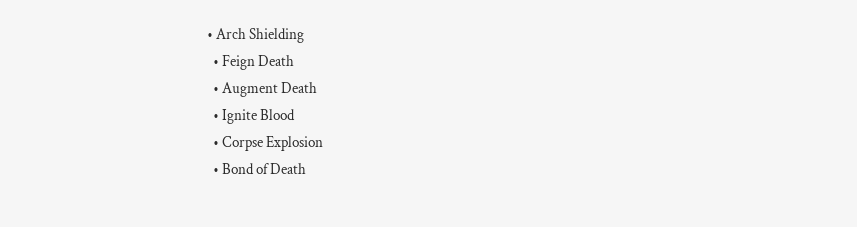• Arch Shielding
  • Feign Death
  • Augment Death
  • Ignite Blood
  • Corpse Explosion
  • Bond of Death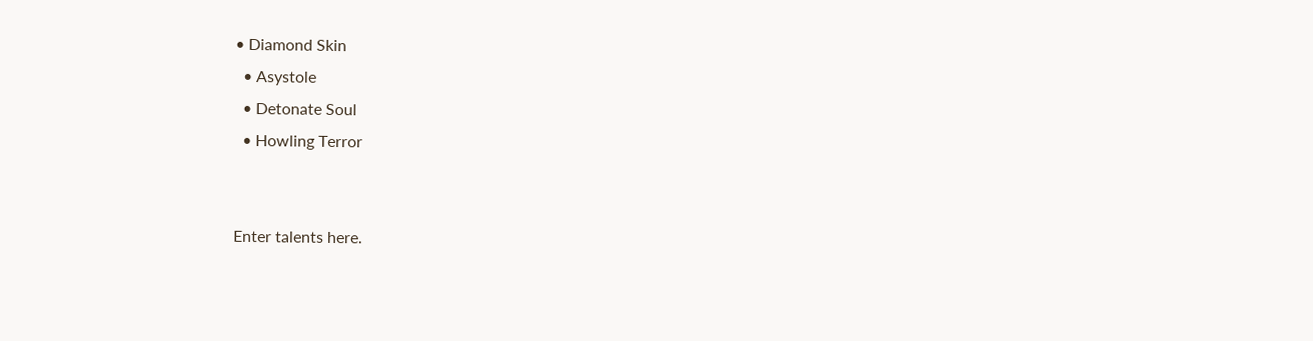• Diamond Skin
  • Asystole
  • Detonate Soul
  • Howling Terror


Enter talents here.